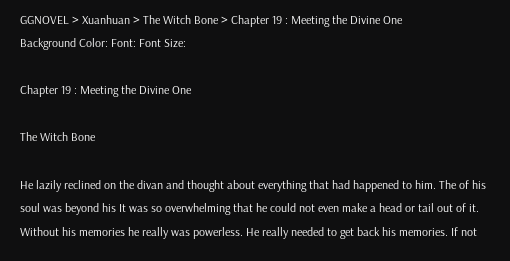GGNOVEL > Xuanhuan > The Witch Bone > Chapter 19 : Meeting the Divine One
Background Color: Font: Font Size:

Chapter 19 : Meeting the Divine One

The Witch Bone

He lazily reclined on the divan and thought about everything that had happened to him. The of his soul was beyond his It was so overwhelming that he could not even make a head or tail out of it. Without his memories he really was powerless. He really needed to get back his memories. If not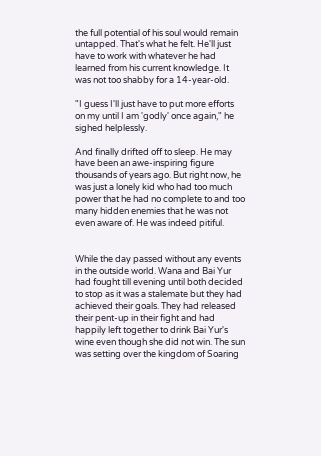the full potential of his soul would remain untapped. That's what he felt. He'll just have to work with whatever he had learned from his current knowledge. It was not too shabby for a 14-year-old.

"I guess I'll just have to put more efforts on my until I am 'godly' once again," he sighed helplessly.

And finally drifted off to sleep. He may have been an awe-inspiring figure thousands of years ago. But right now, he was just a lonely kid who had too much power that he had no complete to and too many hidden enemies that he was not even aware of. He was indeed pitiful.


While the day passed without any events in the outside world. Wana and Bai Yur had fought till evening until both decided to stop as it was a stalemate but they had achieved their goals. They had released their pent-up in their fight and had happily left together to drink Bai Yur's wine even though she did not win. The sun was setting over the kingdom of Soaring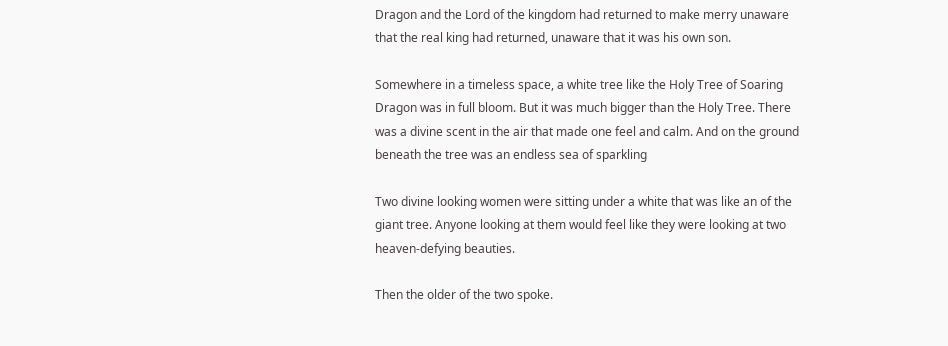Dragon and the Lord of the kingdom had returned to make merry unaware that the real king had returned, unaware that it was his own son.

Somewhere in a timeless space, a white tree like the Holy Tree of Soaring Dragon was in full bloom. But it was much bigger than the Holy Tree. There was a divine scent in the air that made one feel and calm. And on the ground beneath the tree was an endless sea of sparkling

Two divine looking women were sitting under a white that was like an of the giant tree. Anyone looking at them would feel like they were looking at two heaven-defying beauties.

Then the older of the two spoke.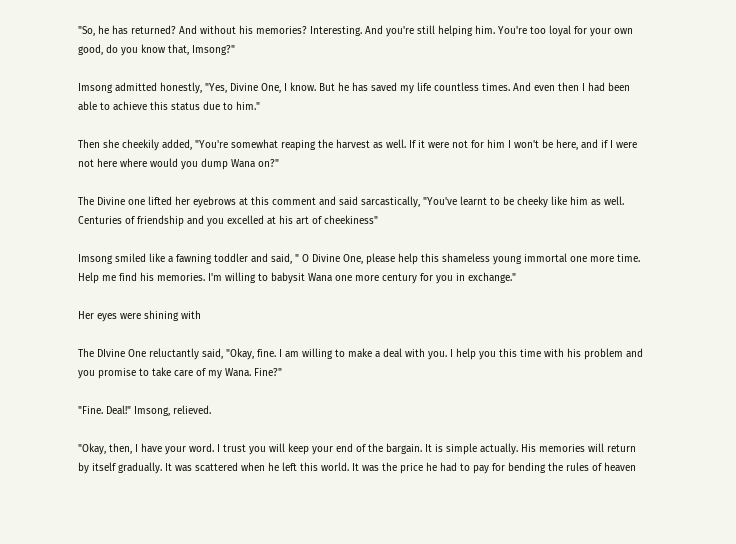"So, he has returned? And without his memories? Interesting. And you're still helping him. You're too loyal for your own good, do you know that, Imsong?"

Imsong admitted honestly, "Yes, Divine One, I know. But he has saved my life countless times. And even then I had been able to achieve this status due to him."

Then she cheekily added, "You're somewhat reaping the harvest as well. If it were not for him I won't be here, and if I were not here where would you dump Wana on?"

The Divine one lifted her eyebrows at this comment and said sarcastically, "You've learnt to be cheeky like him as well. Centuries of friendship and you excelled at his art of cheekiness"

Imsong smiled like a fawning toddler and said, " O Divine One, please help this shameless young immortal one more time. Help me find his memories. I'm willing to babysit Wana one more century for you in exchange."

Her eyes were shining with

The DIvine One reluctantly said, "Okay, fine. I am willing to make a deal with you. I help you this time with his problem and you promise to take care of my Wana. Fine?"

"Fine. Deal!" Imsong, relieved.

"Okay, then, I have your word. I trust you will keep your end of the bargain. It is simple actually. His memories will return by itself gradually. It was scattered when he left this world. It was the price he had to pay for bending the rules of heaven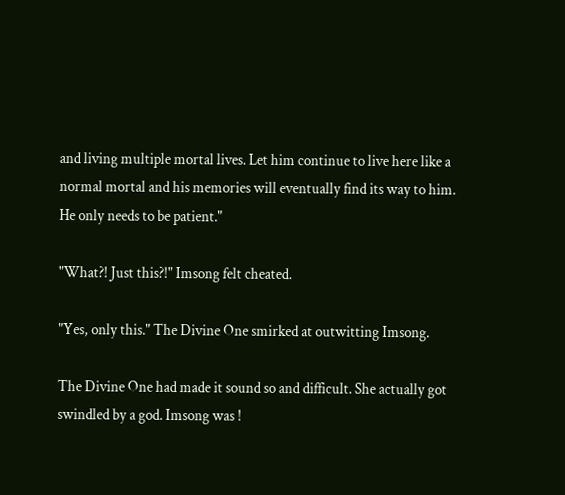and living multiple mortal lives. Let him continue to live here like a normal mortal and his memories will eventually find its way to him. He only needs to be patient."

"What?! Just this?!" Imsong felt cheated.

"Yes, only this." The Divine One smirked at outwitting Imsong.

The Divine One had made it sound so and difficult. She actually got swindled by a god. Imsong was !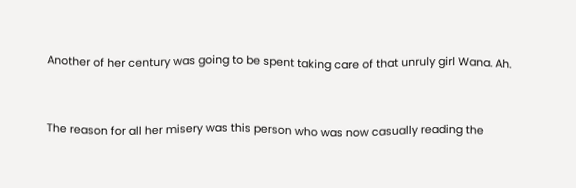Another of her century was going to be spent taking care of that unruly girl Wana. Ah.


The reason for all her misery was this person who was now casually reading the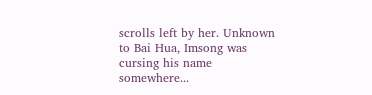scrolls left by her. Unknown to Bai Hua, Imsong was cursing his name somewhere...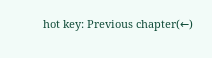hot key: Previous chapter(←)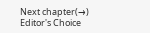Next chapter(→)
Editor's Choice